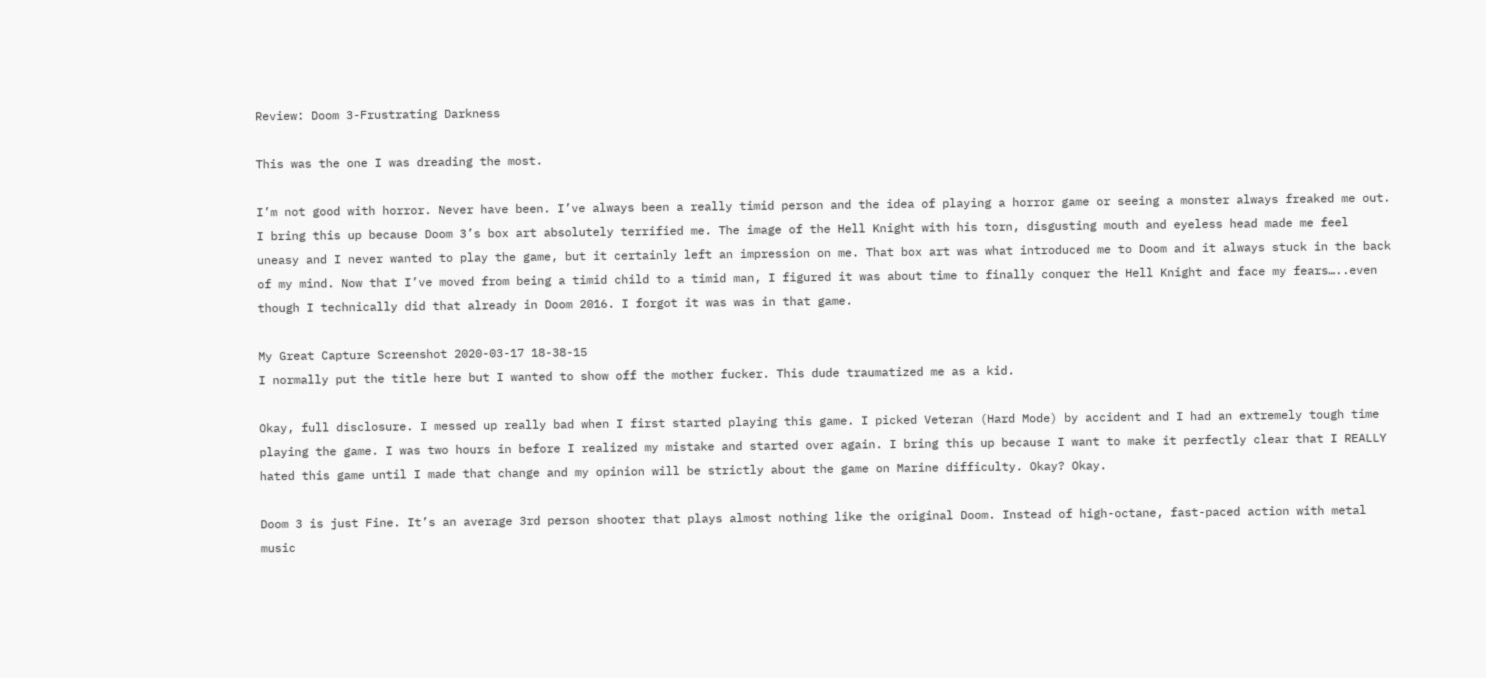Review: Doom 3-Frustrating Darkness

This was the one I was dreading the most.

I’m not good with horror. Never have been. I’ve always been a really timid person and the idea of playing a horror game or seeing a monster always freaked me out. I bring this up because Doom 3’s box art absolutely terrified me. The image of the Hell Knight with his torn, disgusting mouth and eyeless head made me feel uneasy and I never wanted to play the game, but it certainly left an impression on me. That box art was what introduced me to Doom and it always stuck in the back of my mind. Now that I’ve moved from being a timid child to a timid man, I figured it was about time to finally conquer the Hell Knight and face my fears…..even though I technically did that already in Doom 2016. I forgot it was was in that game.

My Great Capture Screenshot 2020-03-17 18-38-15
I normally put the title here but I wanted to show off the mother fucker. This dude traumatized me as a kid.

Okay, full disclosure. I messed up really bad when I first started playing this game. I picked Veteran (Hard Mode) by accident and I had an extremely tough time playing the game. I was two hours in before I realized my mistake and started over again. I bring this up because I want to make it perfectly clear that I REALLY hated this game until I made that change and my opinion will be strictly about the game on Marine difficulty. Okay? Okay.

Doom 3 is just Fine. It’s an average 3rd person shooter that plays almost nothing like the original Doom. Instead of high-octane, fast-paced action with metal music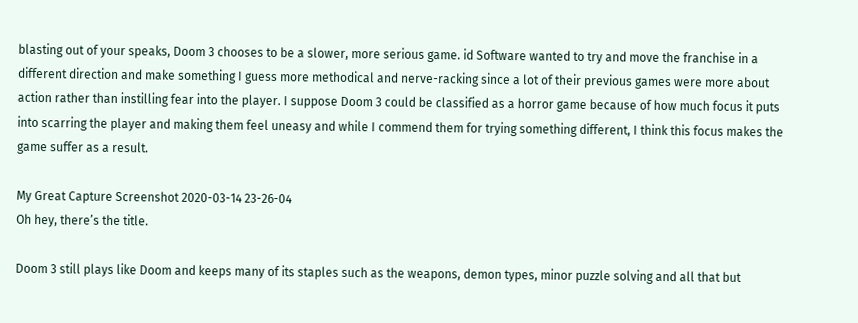blasting out of your speaks, Doom 3 chooses to be a slower, more serious game. id Software wanted to try and move the franchise in a different direction and make something I guess more methodical and nerve-racking since a lot of their previous games were more about action rather than instilling fear into the player. I suppose Doom 3 could be classified as a horror game because of how much focus it puts into scarring the player and making them feel uneasy and while I commend them for trying something different, I think this focus makes the game suffer as a result.

My Great Capture Screenshot 2020-03-14 23-26-04
Oh hey, there’s the title.

Doom 3 still plays like Doom and keeps many of its staples such as the weapons, demon types, minor puzzle solving and all that but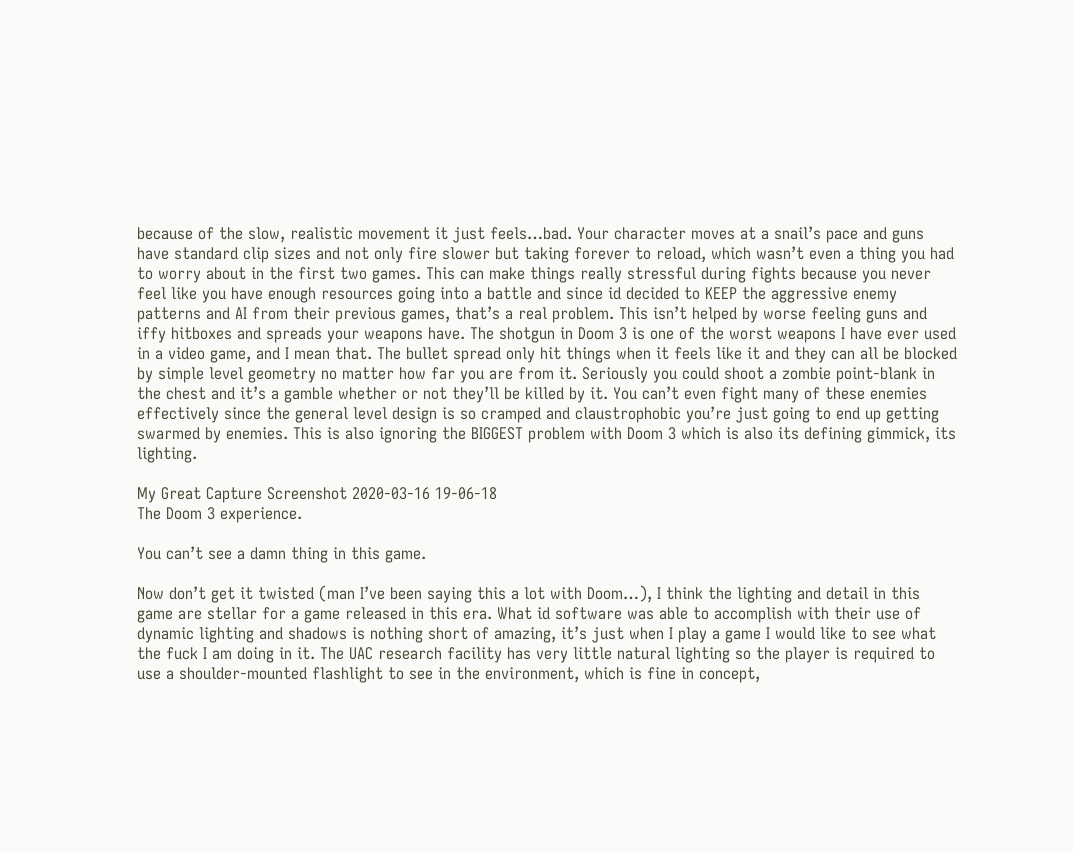because of the slow, realistic movement it just feels…bad. Your character moves at a snail’s pace and guns have standard clip sizes and not only fire slower but taking forever to reload, which wasn’t even a thing you had to worry about in the first two games. This can make things really stressful during fights because you never feel like you have enough resources going into a battle and since id decided to KEEP the aggressive enemy patterns and AI from their previous games, that’s a real problem. This isn’t helped by worse feeling guns and iffy hitboxes and spreads your weapons have. The shotgun in Doom 3 is one of the worst weapons I have ever used in a video game, and I mean that. The bullet spread only hit things when it feels like it and they can all be blocked by simple level geometry no matter how far you are from it. Seriously you could shoot a zombie point-blank in the chest and it’s a gamble whether or not they’ll be killed by it. You can’t even fight many of these enemies effectively since the general level design is so cramped and claustrophobic you’re just going to end up getting swarmed by enemies. This is also ignoring the BIGGEST problem with Doom 3 which is also its defining gimmick, its lighting.

My Great Capture Screenshot 2020-03-16 19-06-18
The Doom 3 experience.

You can’t see a damn thing in this game.

Now don’t get it twisted (man I’ve been saying this a lot with Doom…), I think the lighting and detail in this game are stellar for a game released in this era. What id software was able to accomplish with their use of dynamic lighting and shadows is nothing short of amazing, it’s just when I play a game I would like to see what the fuck I am doing in it. The UAC research facility has very little natural lighting so the player is required to use a shoulder-mounted flashlight to see in the environment, which is fine in concept,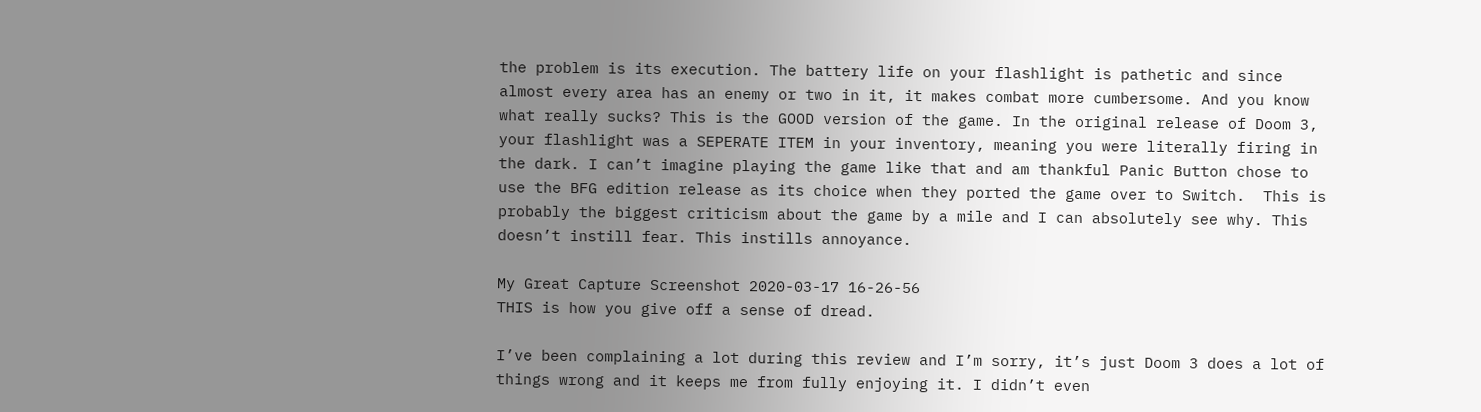the problem is its execution. The battery life on your flashlight is pathetic and since almost every area has an enemy or two in it, it makes combat more cumbersome. And you know what really sucks? This is the GOOD version of the game. In the original release of Doom 3, your flashlight was a SEPERATE ITEM in your inventory, meaning you were literally firing in the dark. I can’t imagine playing the game like that and am thankful Panic Button chose to use the BFG edition release as its choice when they ported the game over to Switch.  This is probably the biggest criticism about the game by a mile and I can absolutely see why. This doesn’t instill fear. This instills annoyance.

My Great Capture Screenshot 2020-03-17 16-26-56
THIS is how you give off a sense of dread.

I’ve been complaining a lot during this review and I’m sorry, it’s just Doom 3 does a lot of things wrong and it keeps me from fully enjoying it. I didn’t even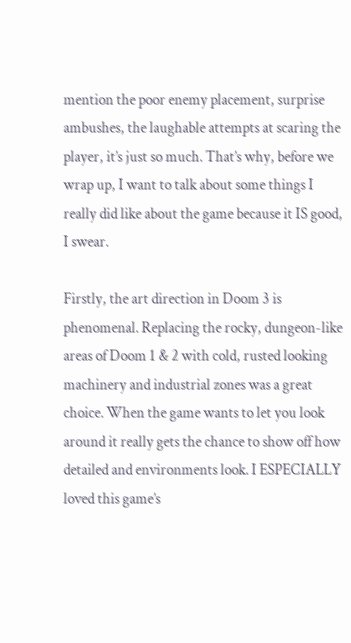mention the poor enemy placement, surprise ambushes, the laughable attempts at scaring the player, it’s just so much. That’s why, before we wrap up, I want to talk about some things I really did like about the game because it IS good, I swear.

Firstly, the art direction in Doom 3 is phenomenal. Replacing the rocky, dungeon-like areas of Doom 1 & 2 with cold, rusted looking machinery and industrial zones was a great choice. When the game wants to let you look around it really gets the chance to show off how detailed and environments look. I ESPECIALLY loved this game’s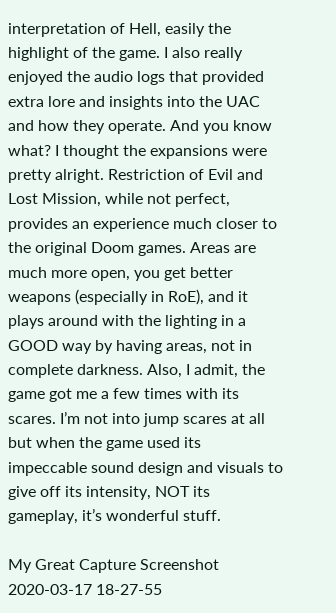interpretation of Hell, easily the highlight of the game. I also really enjoyed the audio logs that provided extra lore and insights into the UAC and how they operate. And you know what? I thought the expansions were pretty alright. Restriction of Evil and Lost Mission, while not perfect, provides an experience much closer to the original Doom games. Areas are much more open, you get better weapons (especially in RoE), and it plays around with the lighting in a GOOD way by having areas, not in complete darkness. Also, I admit, the game got me a few times with its scares. I’m not into jump scares at all but when the game used its impeccable sound design and visuals to give off its intensity, NOT its gameplay, it’s wonderful stuff.

My Great Capture Screenshot 2020-03-17 18-27-55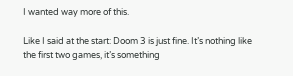I wanted way more of this.

Like I said at the start: Doom 3 is just fine. It’s nothing like the first two games, it’s something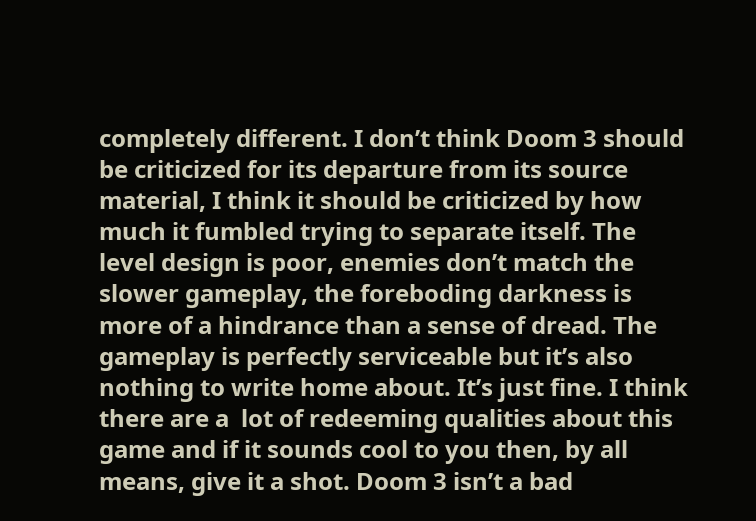completely different. I don’t think Doom 3 should be criticized for its departure from its source material, I think it should be criticized by how much it fumbled trying to separate itself. The level design is poor, enemies don’t match the slower gameplay, the foreboding darkness is more of a hindrance than a sense of dread. The gameplay is perfectly serviceable but it’s also nothing to write home about. It’s just fine. I think there are a  lot of redeeming qualities about this game and if it sounds cool to you then, by all means, give it a shot. Doom 3 isn’t a bad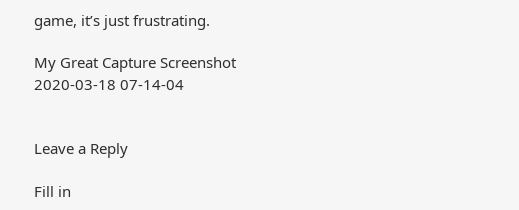game, it’s just frustrating.

My Great Capture Screenshot 2020-03-18 07-14-04


Leave a Reply

Fill in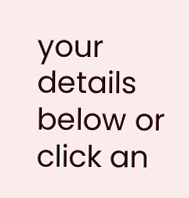your details below or click an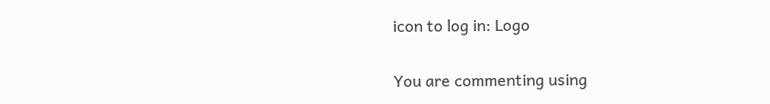icon to log in: Logo

You are commenting using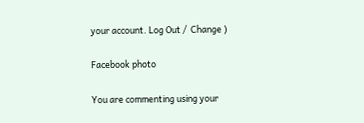your account. Log Out /  Change )

Facebook photo

You are commenting using your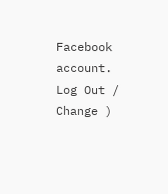Facebook account. Log Out /  Change )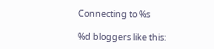Connecting to %s

%d bloggers like this: